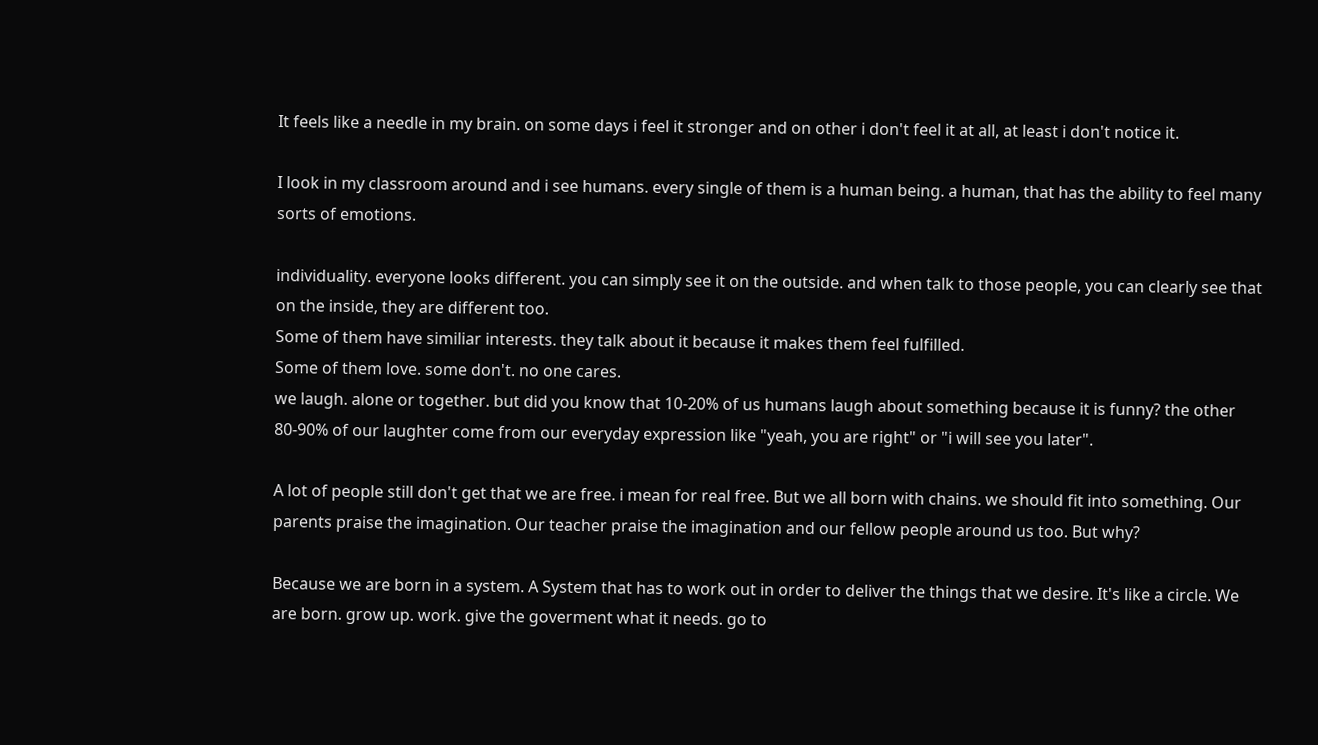It feels like a needle in my brain. on some days i feel it stronger and on other i don't feel it at all, at least i don't notice it.

I look in my classroom around and i see humans. every single of them is a human being. a human, that has the ability to feel many sorts of emotions.

individuality. everyone looks different. you can simply see it on the outside. and when talk to those people, you can clearly see that on the inside, they are different too.
Some of them have similiar interests. they talk about it because it makes them feel fulfilled.
Some of them love. some don't. no one cares.
we laugh. alone or together. but did you know that 10-20% of us humans laugh about something because it is funny? the other 80-90% of our laughter come from our everyday expression like "yeah, you are right" or "i will see you later".

A lot of people still don't get that we are free. i mean for real free. But we all born with chains. we should fit into something. Our parents praise the imagination. Our teacher praise the imagination and our fellow people around us too. But why?

Because we are born in a system. A System that has to work out in order to deliver the things that we desire. It's like a circle. We are born. grow up. work. give the goverment what it needs. go to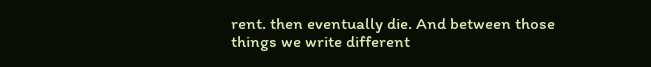rent. then eventually die. And between those things we write different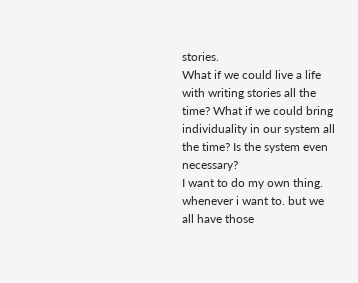stories.
What if we could live a life with writing stories all the time? What if we could bring individuality in our system all the time? Is the system even necessary?
I want to do my own thing. whenever i want to. but we all have those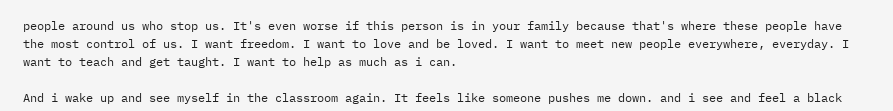people around us who stop us. It's even worse if this person is in your family because that's where these people have the most control of us. I want freedom. I want to love and be loved. I want to meet new people everywhere, everyday. I want to teach and get taught. I want to help as much as i can.

And i wake up and see myself in the classroom again. It feels like someone pushes me down. and i see and feel a black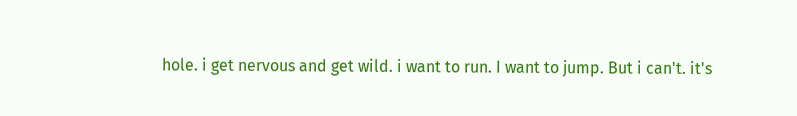hole. i get nervous and get wild. i want to run. I want to jump. But i can't. it's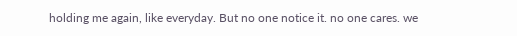holding me again, like everyday. But no one notice it. no one cares. we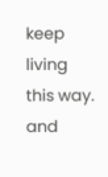keep living this way. and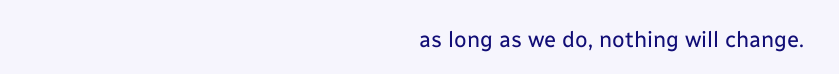as long as we do, nothing will change.